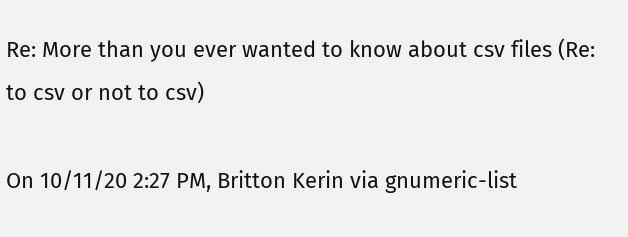Re: More than you ever wanted to know about csv files (Re: to csv or not to csv)

On 10/11/20 2:27 PM, Britton Kerin via gnumeric-list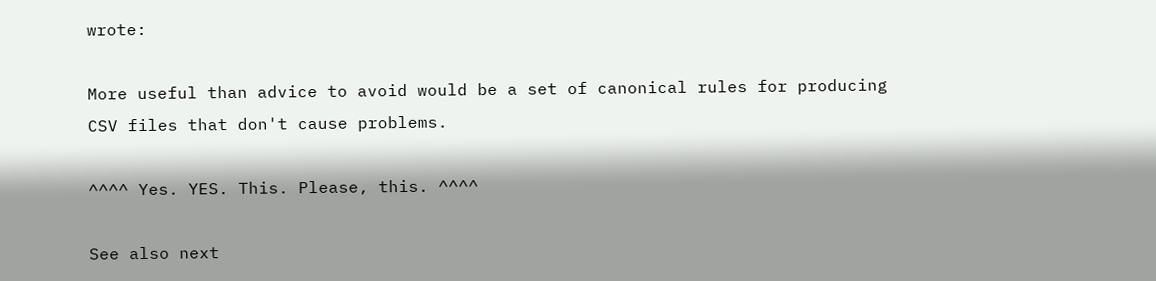wrote:

More useful than advice to avoid would be a set of canonical rules for producing
CSV files that don't cause problems.

^^^^ Yes. YES. This. Please, this. ^^^^

See also next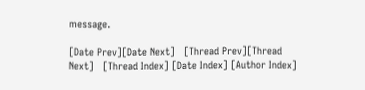message.

[Date Prev][Date Next]   [Thread Prev][Thread Next]   [Thread Index] [Date Index] [Author Index]